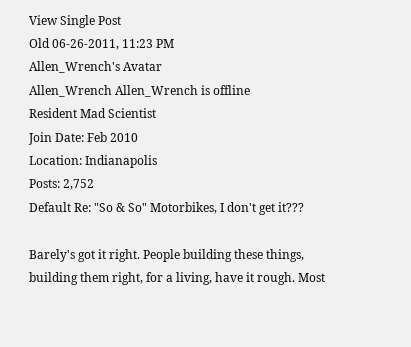View Single Post
Old 06-26-2011, 11:23 PM
Allen_Wrench's Avatar
Allen_Wrench Allen_Wrench is offline
Resident Mad Scientist
Join Date: Feb 2010
Location: Indianapolis
Posts: 2,752
Default Re: "So & So" Motorbikes, I don't get it???

Barely's got it right. People building these things, building them right, for a living, have it rough. Most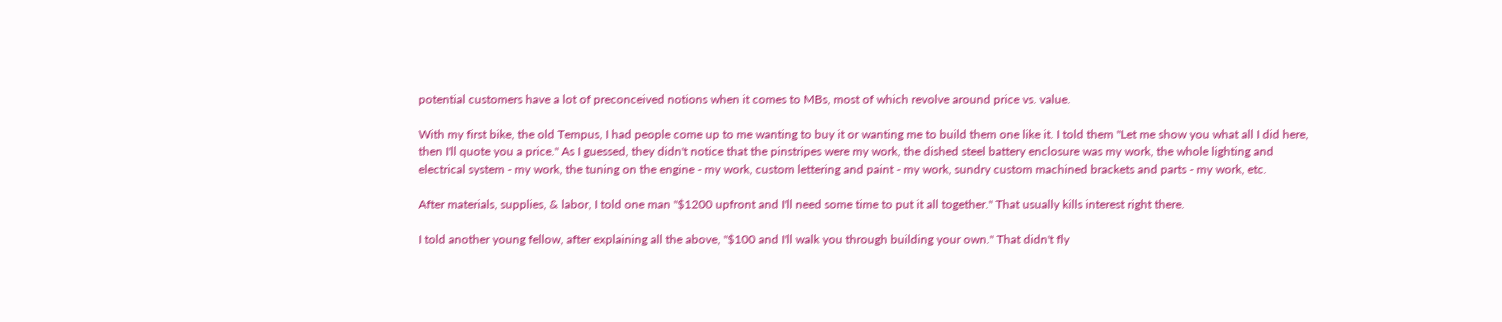potential customers have a lot of preconceived notions when it comes to MBs, most of which revolve around price vs. value.

With my first bike, the old Tempus, I had people come up to me wanting to buy it or wanting me to build them one like it. I told them "Let me show you what all I did here, then I'll quote you a price." As I guessed, they didn't notice that the pinstripes were my work, the dished steel battery enclosure was my work, the whole lighting and electrical system - my work, the tuning on the engine - my work, custom lettering and paint - my work, sundry custom machined brackets and parts - my work, etc.

After materials, supplies, & labor, I told one man "$1200 upfront and I'll need some time to put it all together." That usually kills interest right there.

I told another young fellow, after explaining all the above, "$100 and I'll walk you through building your own." That didn't fly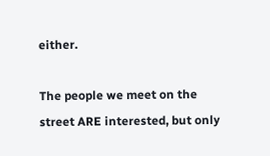either.

The people we meet on the street ARE interested, but only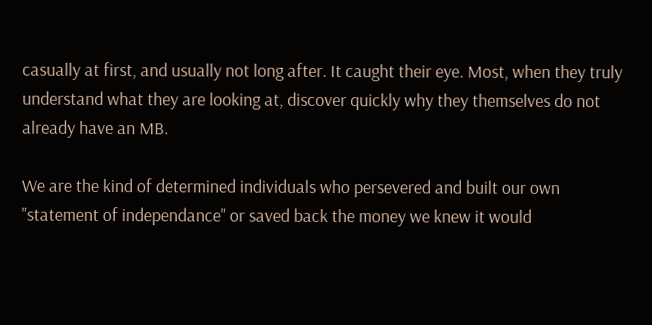casually at first, and usually not long after. It caught their eye. Most, when they truly understand what they are looking at, discover quickly why they themselves do not already have an MB.

We are the kind of determined individuals who persevered and built our own "statement of independance" or saved back the money we knew it would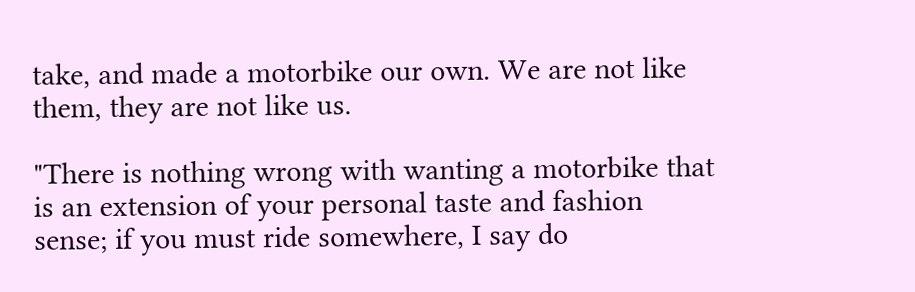take, and made a motorbike our own. We are not like them, they are not like us.

"There is nothing wrong with wanting a motorbike that is an extension of your personal taste and fashion sense; if you must ride somewhere, I say do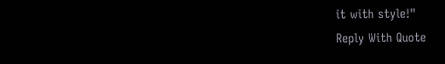it with style!"
Reply With Quote